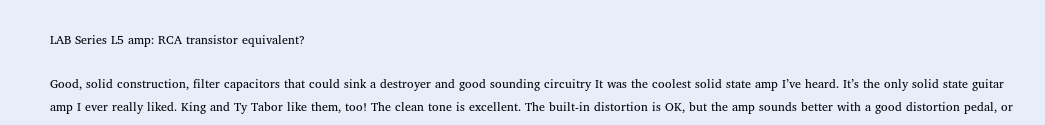LAB Series L5 amp: RCA transistor equivalent?

Good, solid construction, filter capacitors that could sink a destroyer and good sounding circuitry It was the coolest solid state amp I’ve heard. It’s the only solid state guitar amp I ever really liked. King and Ty Tabor like them, too! The clean tone is excellent. The built-in distortion is OK, but the amp sounds better with a good distortion pedal, or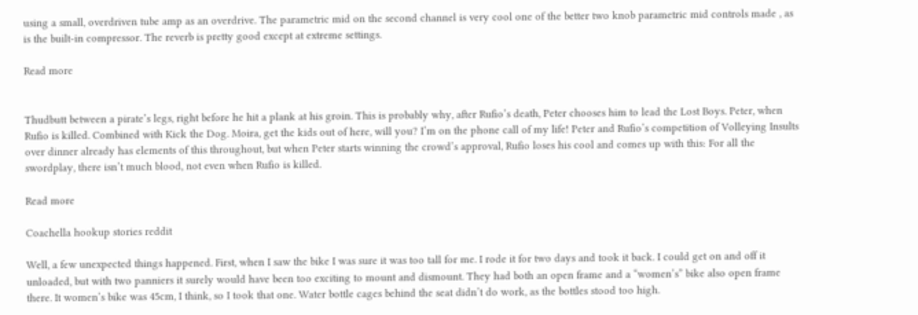using a small, overdriven tube amp as an overdrive. The parametric mid on the second channel is very cool one of the better two knob parametric mid controls made , as is the built-in compressor. The reverb is pretty good except at extreme settings.

Read more


Thudbutt between a pirate’s legs, right before he hit a plank at his groin. This is probably why, after Rufio’s death, Peter chooses him to lead the Lost Boys. Peter, when Rufio is killed. Combined with Kick the Dog. Moira, get the kids out of here, will you? I’m on the phone call of my life! Peter and Rufio’s competition of Volleying Insults over dinner already has elements of this throughout, but when Peter starts winning the crowd’s approval, Rufio loses his cool and comes up with this: For all the swordplay, there isn’t much blood, not even when Rufio is killed.

Read more

Coachella hookup stories reddit

Well, a few unexpected things happened. First, when I saw the bike I was sure it was too tall for me. I rode it for two days and took it back. I could get on and off it unloaded, but with two panniers it surely would have been too exciting to mount and dismount. They had both an open frame and a “women’s” bike also open frame there. It women’s bike was 45cm, I think, so I took that one. Water bottle cages behind the seat didn’t do work, as the bottles stood too high.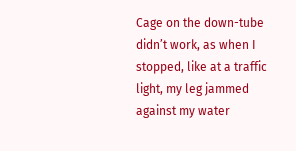Cage on the down-tube didn’t work, as when I stopped, like at a traffic light, my leg jammed against my water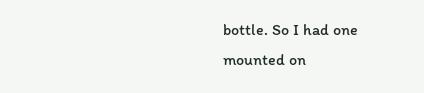bottle. So I had one mounted on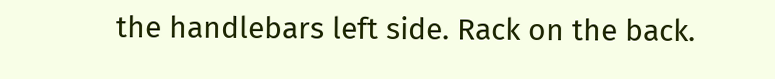the handlebars left side. Rack on the back.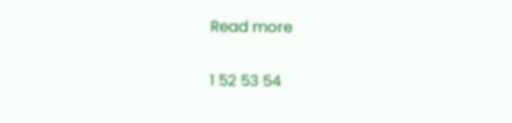Read more

1 52 53 54